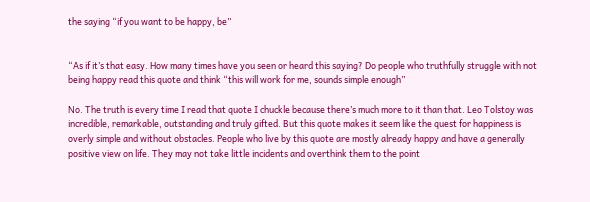the saying “if you want to be happy, be”


“As if it’s that easy. How many times have you seen or heard this saying? Do people who truthfully struggle with not being happy read this quote and think “this will work for me, sounds simple enough”

No. The truth is every time I read that quote I chuckle because there’s much more to it than that. Leo Tolstoy was incredible, remarkable, outstanding and truly gifted. But this quote makes it seem like the quest for happiness is overly simple and without obstacles. People who live by this quote are mostly already happy and have a generally positive view on life. They may not take little incidents and overthink them to the point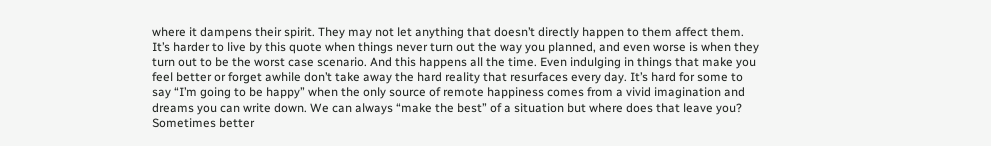where it dampens their spirit. They may not let anything that doesn’t directly happen to them affect them. It’s harder to live by this quote when things never turn out the way you planned, and even worse is when they turn out to be the worst case scenario. And this happens all the time. Even indulging in things that make you feel better or forget awhile don’t take away the hard reality that resurfaces every day. It’s hard for some to say “I’m going to be happy” when the only source of remote happiness comes from a vivid imagination and dreams you can write down. We can always “make the best” of a situation but where does that leave you? Sometimes better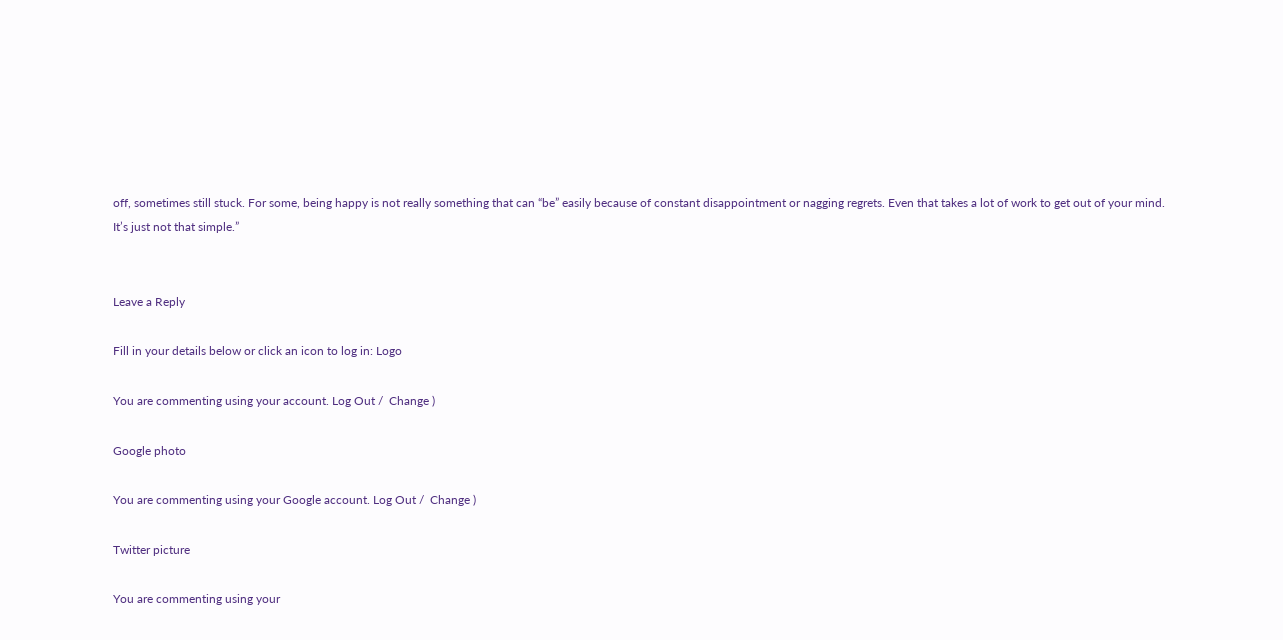off, sometimes still stuck. For some, being happy is not really something that can “be” easily because of constant disappointment or nagging regrets. Even that takes a lot of work to get out of your mind. It’s just not that simple.”


Leave a Reply

Fill in your details below or click an icon to log in: Logo

You are commenting using your account. Log Out /  Change )

Google photo

You are commenting using your Google account. Log Out /  Change )

Twitter picture

You are commenting using your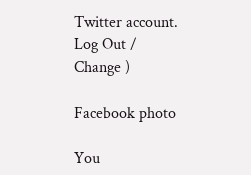Twitter account. Log Out /  Change )

Facebook photo

You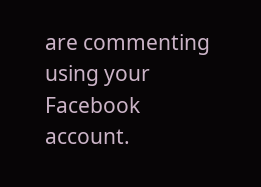are commenting using your Facebook account.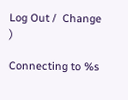Log Out /  Change )

Connecting to %s